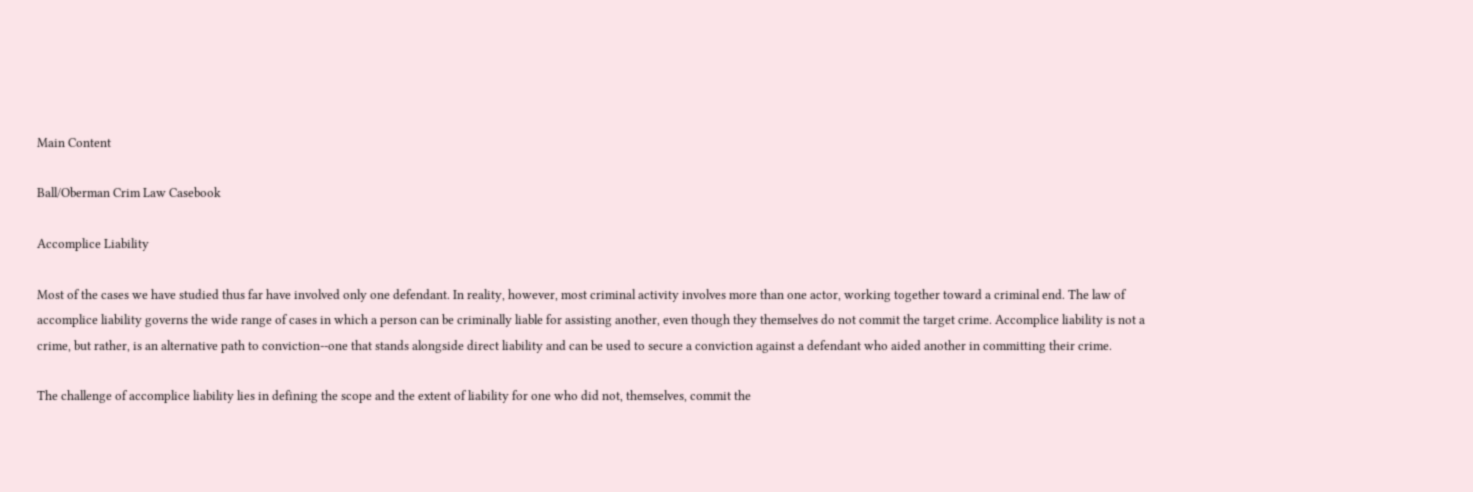Main Content

Ball/Oberman Crim Law Casebook

Accomplice Liability

Most of the cases we have studied thus far have involved only one defendant. In reality, however, most criminal activity involves more than one actor, working together toward a criminal end. The law of accomplice liability governs the wide range of cases in which a person can be criminally liable for assisting another, even though they themselves do not commit the target crime. Accomplice liability is not a crime, but rather, is an alternative path to conviction--one that stands alongside direct liability and can be used to secure a conviction against a defendant who aided another in committing their crime.

The challenge of accomplice liability lies in defining the scope and the extent of liability for one who did not, themselves, commit the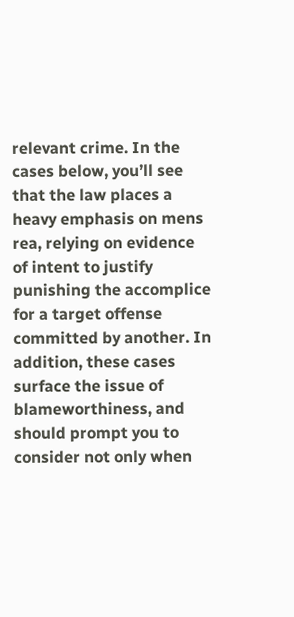relevant crime. In the cases below, you’ll see that the law places a heavy emphasis on mens rea, relying on evidence of intent to justify punishing the accomplice for a target offense committed by another. In addition, these cases surface the issue of blameworthiness, and should prompt you to consider not only when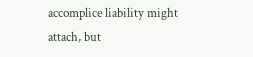accomplice liability might attach, but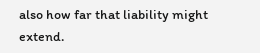also how far that liability might extend.